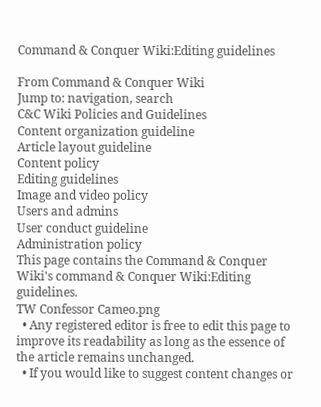Command & Conquer Wiki:Editing guidelines

From Command & Conquer Wiki
Jump to: navigation, search
C&C Wiki Policies and Guidelines
Content organization guideline
Article layout guideline
Content policy
Editing guidelines
Image and video policy
Users and admins
User conduct guideline
Administration policy
This page contains the Command & Conquer Wiki's command & Conquer Wiki:Editing guidelines.
TW Confessor Cameo.png
  • Any registered editor is free to edit this page to improve its readability as long as the essence of the article remains unchanged.
  • If you would like to suggest content changes or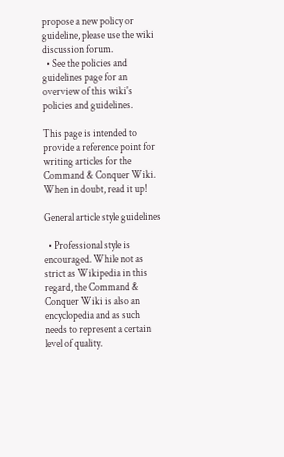propose a new policy or guideline, please use the wiki discussion forum.
  • See the policies and guidelines page for an overview of this wiki's policies and guidelines.

This page is intended to provide a reference point for writing articles for the Command & Conquer Wiki. When in doubt, read it up!

General article style guidelines

  • Professional style is encouraged. While not as strict as Wikipedia in this regard, the Command & Conquer Wiki is also an encyclopedia and as such needs to represent a certain level of quality.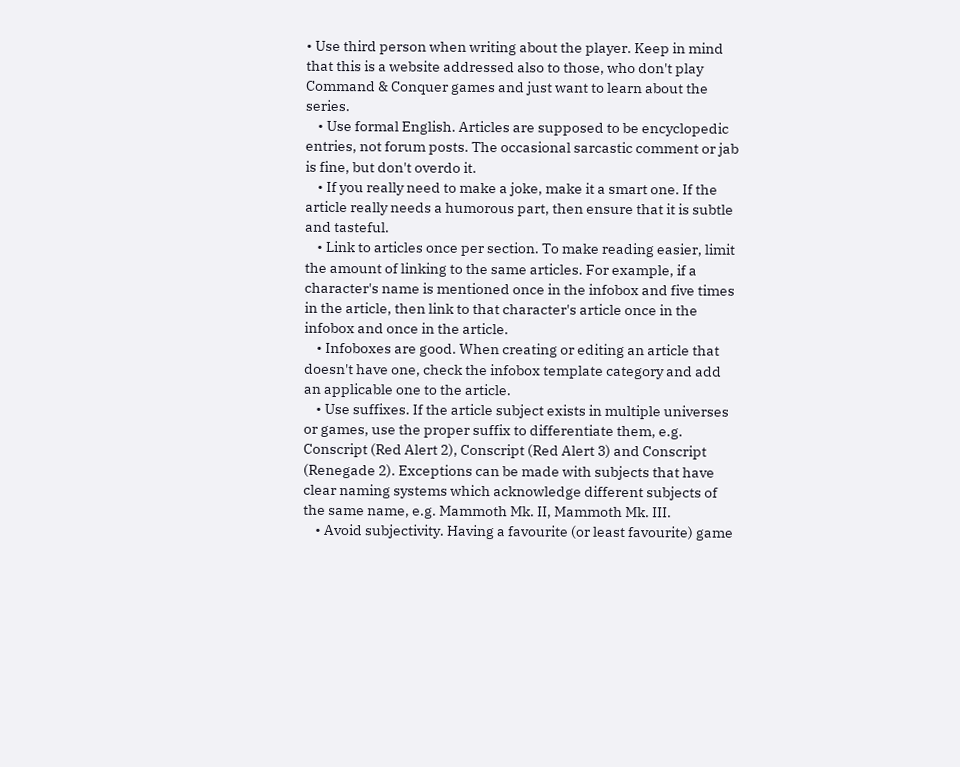• Use third person when writing about the player. Keep in mind that this is a website addressed also to those, who don't play Command & Conquer games and just want to learn about the series.
    • Use formal English. Articles are supposed to be encyclopedic entries, not forum posts. The occasional sarcastic comment or jab is fine, but don't overdo it.
    • If you really need to make a joke, make it a smart one. If the article really needs a humorous part, then ensure that it is subtle and tasteful.
    • Link to articles once per section. To make reading easier, limit the amount of linking to the same articles. For example, if a character's name is mentioned once in the infobox and five times in the article, then link to that character's article once in the infobox and once in the article.
    • Infoboxes are good. When creating or editing an article that doesn't have one, check the infobox template category and add an applicable one to the article.
    • Use suffixes. If the article subject exists in multiple universes or games, use the proper suffix to differentiate them, e.g. Conscript (Red Alert 2), Conscript (Red Alert 3) and Conscript (Renegade 2). Exceptions can be made with subjects that have clear naming systems which acknowledge different subjects of the same name, e.g. Mammoth Mk. II, Mammoth Mk. III.
    • Avoid subjectivity. Having a favourite (or least favourite) game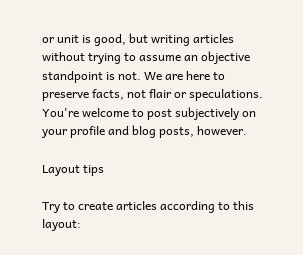or unit is good, but writing articles without trying to assume an objective standpoint is not. We are here to preserve facts, not flair or speculations. You're welcome to post subjectively on your profile and blog posts, however.

Layout tips

Try to create articles according to this layout: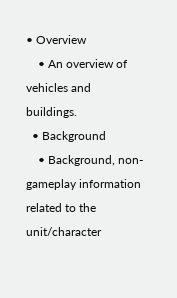• Overview
    • An overview of vehicles and buildings.
  • Background
    • Background, non-gameplay information related to the unit/character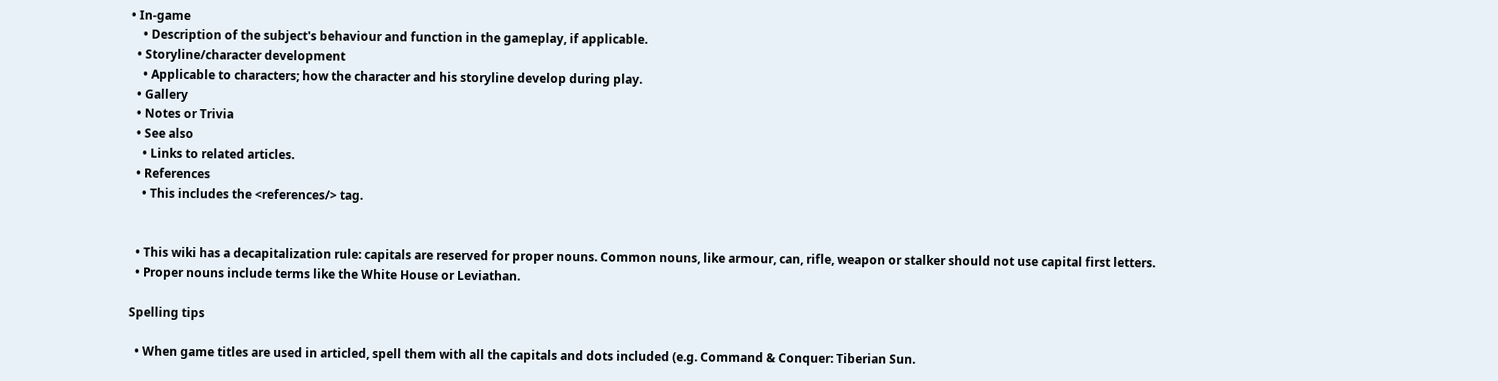• In-game
    • Description of the subject's behaviour and function in the gameplay, if applicable.
  • Storyline/character development
    • Applicable to characters; how the character and his storyline develop during play.
  • Gallery
  • Notes or Trivia
  • See also
    • Links to related articles.
  • References
    • This includes the <references/> tag.


  • This wiki has a decapitalization rule: capitals are reserved for proper nouns. Common nouns, like armour, can, rifle, weapon or stalker should not use capital first letters.
  • Proper nouns include terms like the White House or Leviathan.

Spelling tips

  • When game titles are used in articled, spell them with all the capitals and dots included (e.g. Command & Conquer: Tiberian Sun.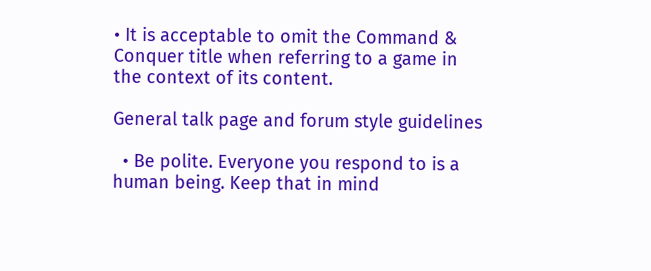• It is acceptable to omit the Command & Conquer title when referring to a game in the context of its content.

General talk page and forum style guidelines

  • Be polite. Everyone you respond to is a human being. Keep that in mind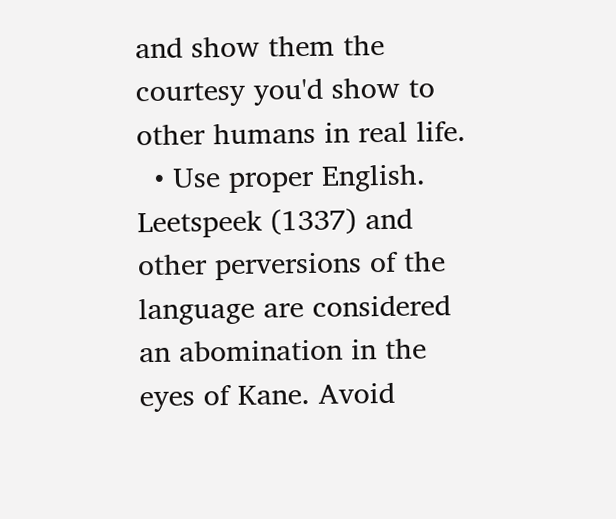and show them the courtesy you'd show to other humans in real life.
  • Use proper English. Leetspeek (1337) and other perversions of the language are considered an abomination in the eyes of Kane. Avoid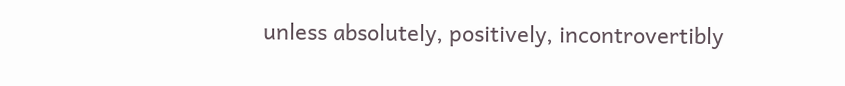unless absolutely, positively, incontrovertibly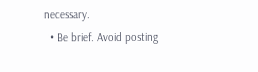necessary.
  • Be brief. Avoid posting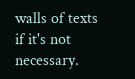walls of texts if it's not necessary.